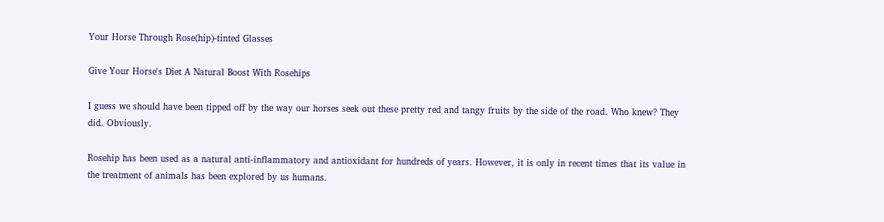Your Horse Through Rose(hip)-tinted Glasses

Give Your Horse's Diet A Natural Boost With Rosehips

I guess we should have been tipped off by the way our horses seek out these pretty red and tangy fruits by the side of the road. Who knew? They did. Obviously.

Rosehip has been used as a natural anti-inflammatory and antioxidant for hundreds of years. However, it is only in recent times that its value in the treatment of animals has been explored by us humans.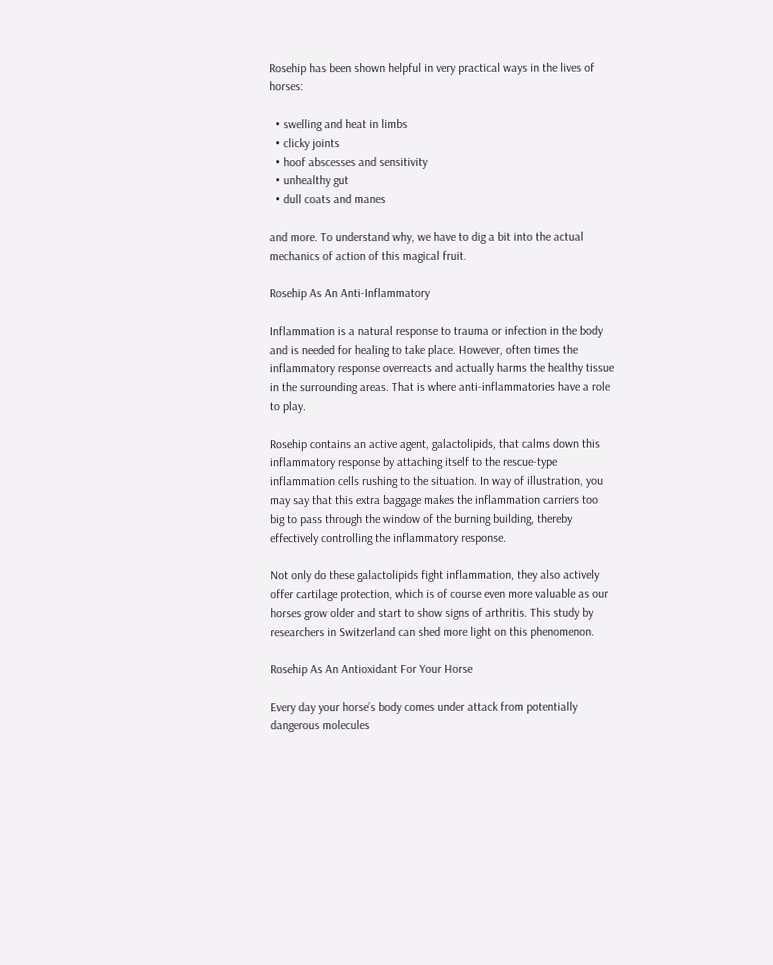Rosehip has been shown helpful in very practical ways in the lives of horses:

  • swelling and heat in limbs
  • clicky joints
  • hoof abscesses and sensitivity
  • unhealthy gut
  • dull coats and manes

and more. To understand why, we have to dig a bit into the actual mechanics of action of this magical fruit.

Rosehip As An Anti-Inflammatory

Inflammation is a natural response to trauma or infection in the body and is needed for healing to take place. However, often times the inflammatory response overreacts and actually harms the healthy tissue in the surrounding areas. That is where anti-inflammatories have a role to play.

Rosehip contains an active agent, galactolipids, that calms down this inflammatory response by attaching itself to the rescue-type inflammation cells rushing to the situation. In way of illustration, you may say that this extra baggage makes the inflammation carriers too big to pass through the window of the burning building, thereby effectively controlling the inflammatory response.

Not only do these galactolipids fight inflammation, they also actively offer cartilage protection, which is of course even more valuable as our horses grow older and start to show signs of arthritis. This study by researchers in Switzerland can shed more light on this phenomenon.

Rosehip As An Antioxidant For Your Horse

Every day your horse’s body comes under attack from potentially dangerous molecules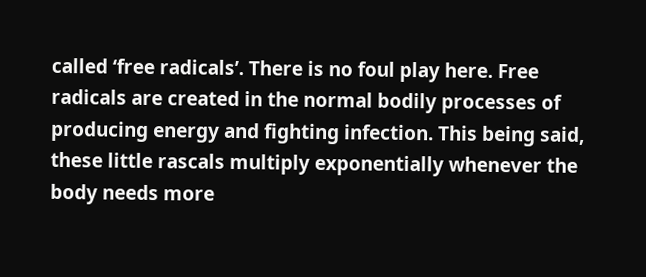called ‘free radicals’. There is no foul play here. Free radicals are created in the normal bodily processes of producing energy and fighting infection. This being said, these little rascals multiply exponentially whenever the body needs more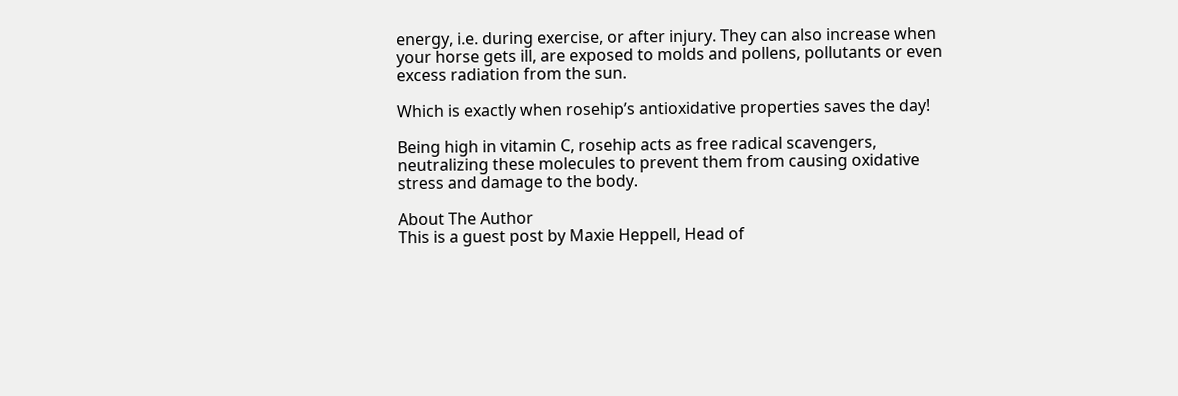energy, i.e. during exercise, or after injury. They can also increase when your horse gets ill, are exposed to molds and pollens, pollutants or even excess radiation from the sun.

Which is exactly when rosehip’s antioxidative properties saves the day!

Being high in vitamin C, rosehip acts as free radical scavengers, neutralizing these molecules to prevent them from causing oxidative stress and damage to the body.

About The Author
This is a guest post by Maxie Heppell, Head of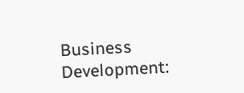Business Development: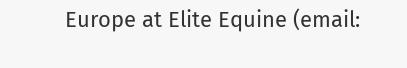Europe at Elite Equine (email: